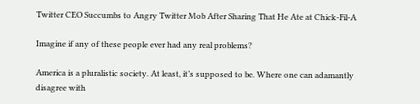Twitter CEO Succumbs to Angry Twitter Mob After Sharing That He Ate at Chick-Fil-A

Imagine if any of these people ever had any real problems?

America is a pluralistic society. At least, it’s supposed to be. Where one can adamantly disagree with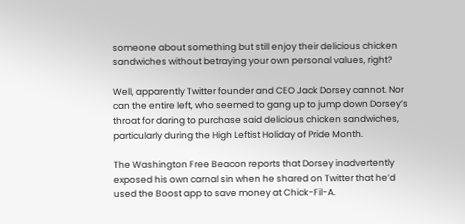someone about something but still enjoy their delicious chicken sandwiches without betraying your own personal values, right?

Well, apparently Twitter founder and CEO Jack Dorsey cannot. Nor can the entire left, who seemed to gang up to jump down Dorsey’s throat for daring to purchase said delicious chicken sandwiches, particularly during the High Leftist Holiday of Pride Month.

The Washington Free Beacon reports that Dorsey inadvertently exposed his own carnal sin when he shared on Twitter that he’d used the Boost app to save money at Chick-Fil-A.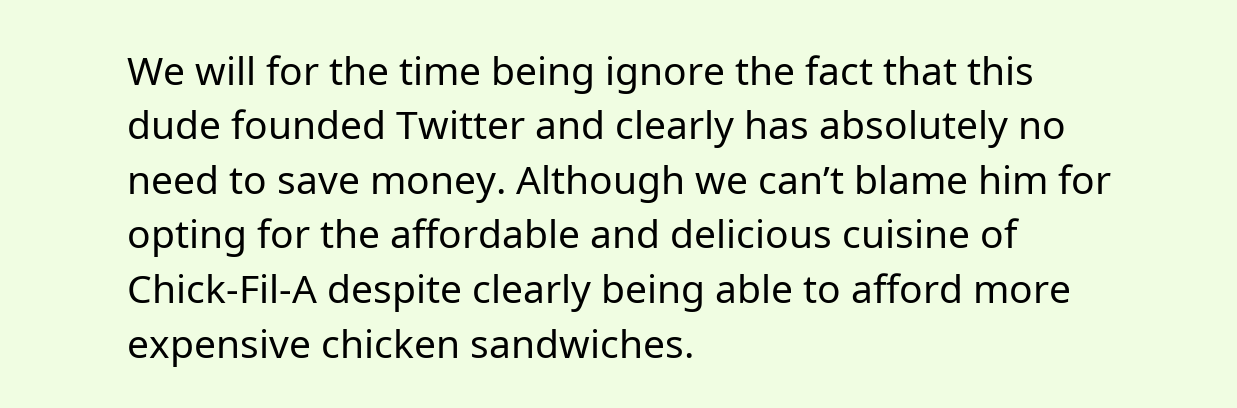We will for the time being ignore the fact that this dude founded Twitter and clearly has absolutely no need to save money. Although we can’t blame him for opting for the affordable and delicious cuisine of Chick-Fil-A despite clearly being able to afford more expensive chicken sandwiches.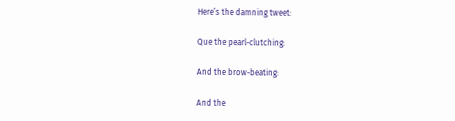Here’s the damning tweet:

Que the pearl-clutching:

And the brow-beating:

And the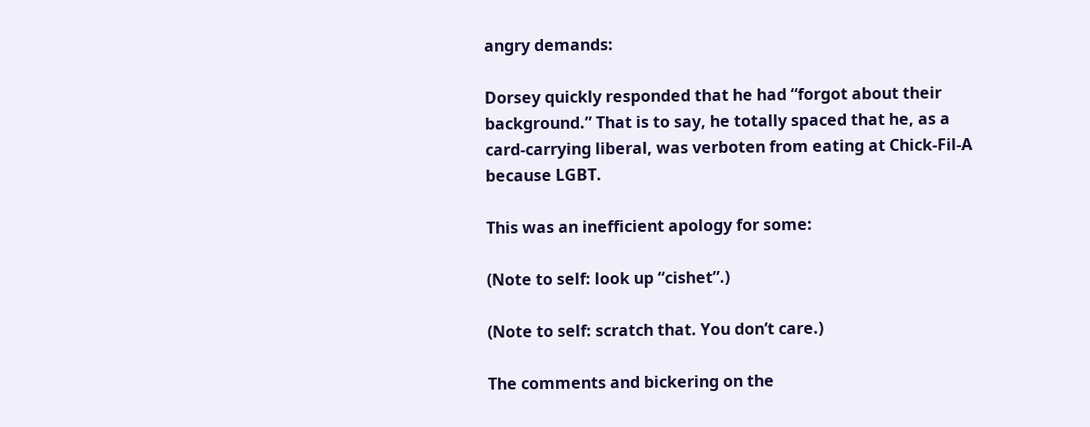angry demands:

Dorsey quickly responded that he had “forgot about their background.” That is to say, he totally spaced that he, as a card-carrying liberal, was verboten from eating at Chick-Fil-A because LGBT.

This was an inefficient apology for some:

(Note to self: look up “cishet”.)

(Note to self: scratch that. You don’t care.)

The comments and bickering on the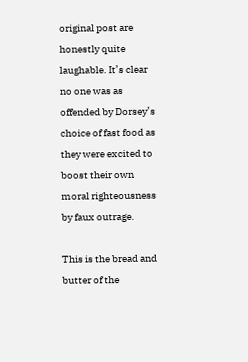original post are honestly quite laughable. It’s clear no one was as offended by Dorsey’s choice of fast food as they were excited to boost their own moral righteousness by faux outrage.

This is the bread and butter of the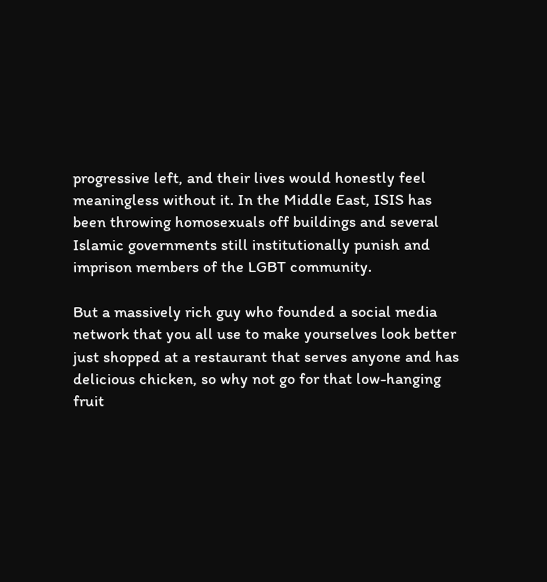progressive left, and their lives would honestly feel meaningless without it. In the Middle East, ISIS has been throwing homosexuals off buildings and several Islamic governments still institutionally punish and imprison members of the LGBT community.

But a massively rich guy who founded a social media network that you all use to make yourselves look better just shopped at a restaurant that serves anyone and has delicious chicken, so why not go for that low-hanging fruit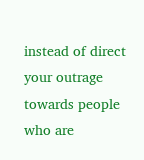instead of direct your outrage towards people who are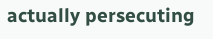actually persecuting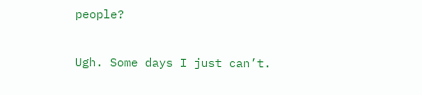people?

Ugh. Some days I just can’t.